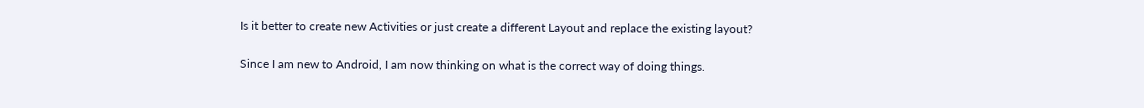Is it better to create new Activities or just create a different Layout and replace the existing layout?

Since I am new to Android, I am now thinking on what is the correct way of doing things.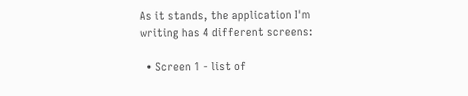As it stands, the application I'm writing has 4 different screens:

  • Screen 1 - list of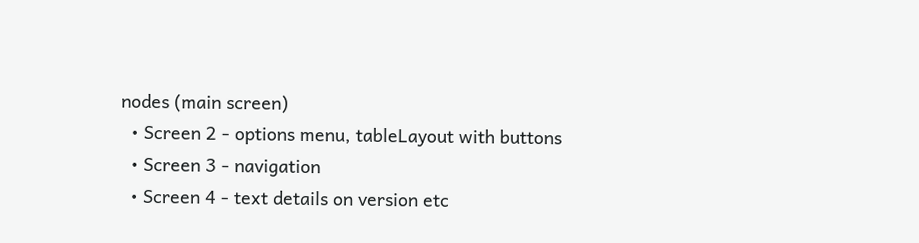nodes (main screen)
  • Screen 2 - options menu, tableLayout with buttons
  • Screen 3 - navigation
  • Screen 4 - text details on version etc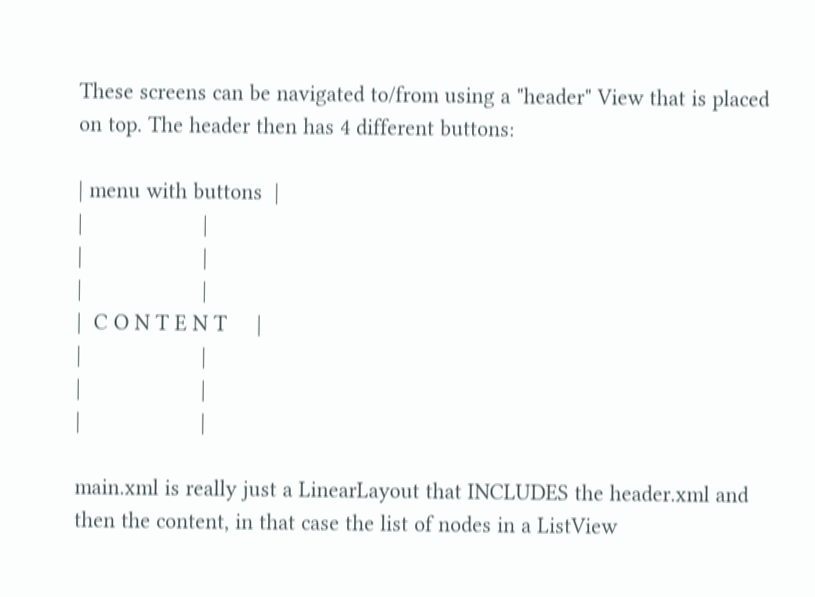These screens can be navigated to/from using a "header" View that is placed on top. The header then has 4 different buttons:

| menu with buttons  |
|                    |
|                    |
|                    |
|  C O N T E N T     |
|                    |
|                    |
|                    |

main.xml is really just a LinearLayout that INCLUDES the header.xml and then the content, in that case the list of nodes in a ListView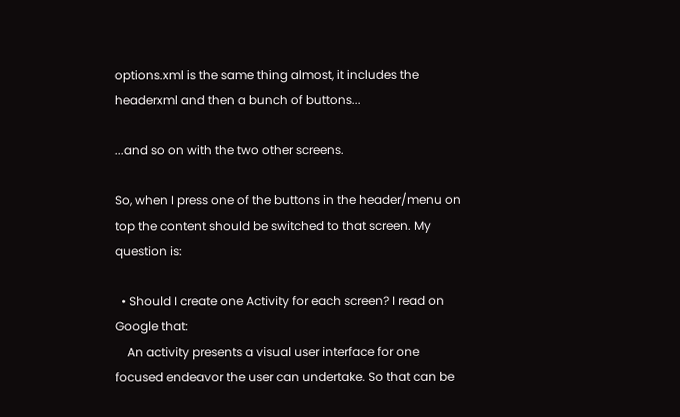options.xml is the same thing almost, it includes the headerxml and then a bunch of buttons...

...and so on with the two other screens.

So, when I press one of the buttons in the header/menu on top the content should be switched to that screen. My question is:

  • Should I create one Activity for each screen? I read on Google that:
    An activity presents a visual user interface for one focused endeavor the user can undertake. So that can be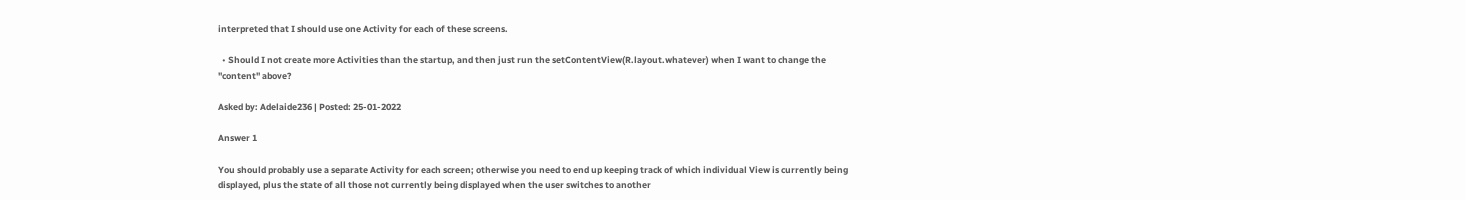interpreted that I should use one Activity for each of these screens.

  • Should I not create more Activities than the startup, and then just run the setContentView(R.layout.whatever) when I want to change the "content" above?

Asked by: Adelaide236 | Posted: 25-01-2022

Answer 1

You should probably use a separate Activity for each screen; otherwise you need to end up keeping track of which individual View is currently being displayed, plus the state of all those not currently being displayed when the user switches to another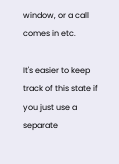window, or a call comes in etc.

It's easier to keep track of this state if you just use a separate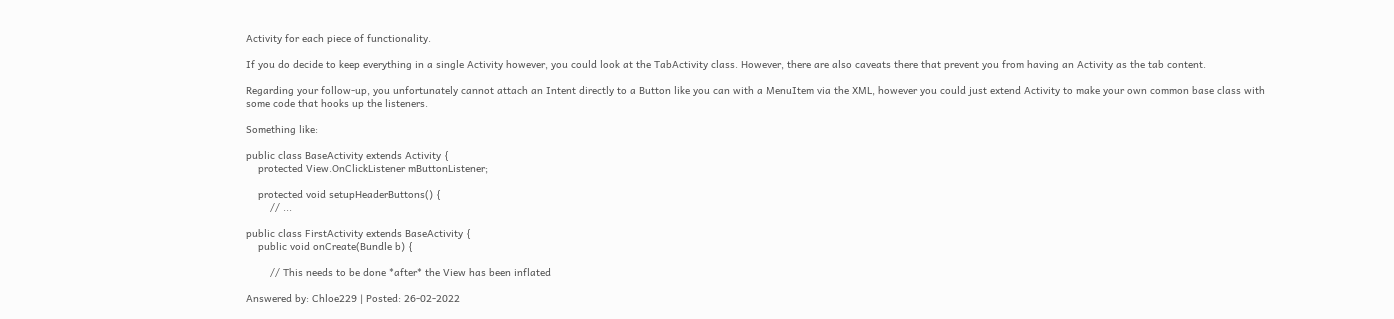Activity for each piece of functionality.

If you do decide to keep everything in a single Activity however, you could look at the TabActivity class. However, there are also caveats there that prevent you from having an Activity as the tab content.

Regarding your follow-up, you unfortunately cannot attach an Intent directly to a Button like you can with a MenuItem via the XML, however you could just extend Activity to make your own common base class with some code that hooks up the listeners.

Something like:

public class BaseActivity extends Activity {
    protected View.OnClickListener mButtonListener;

    protected void setupHeaderButtons() {
        // ...

public class FirstActivity extends BaseActivity {
    public void onCreate(Bundle b) {

        // This needs to be done *after* the View has been inflated

Answered by: Chloe229 | Posted: 26-02-2022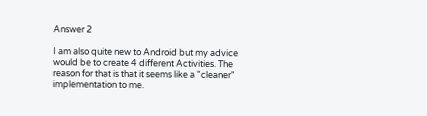Answer 2

I am also quite new to Android but my advice would be to create 4 different Activities. The reason for that is that it seems like a "cleaner" implementation to me.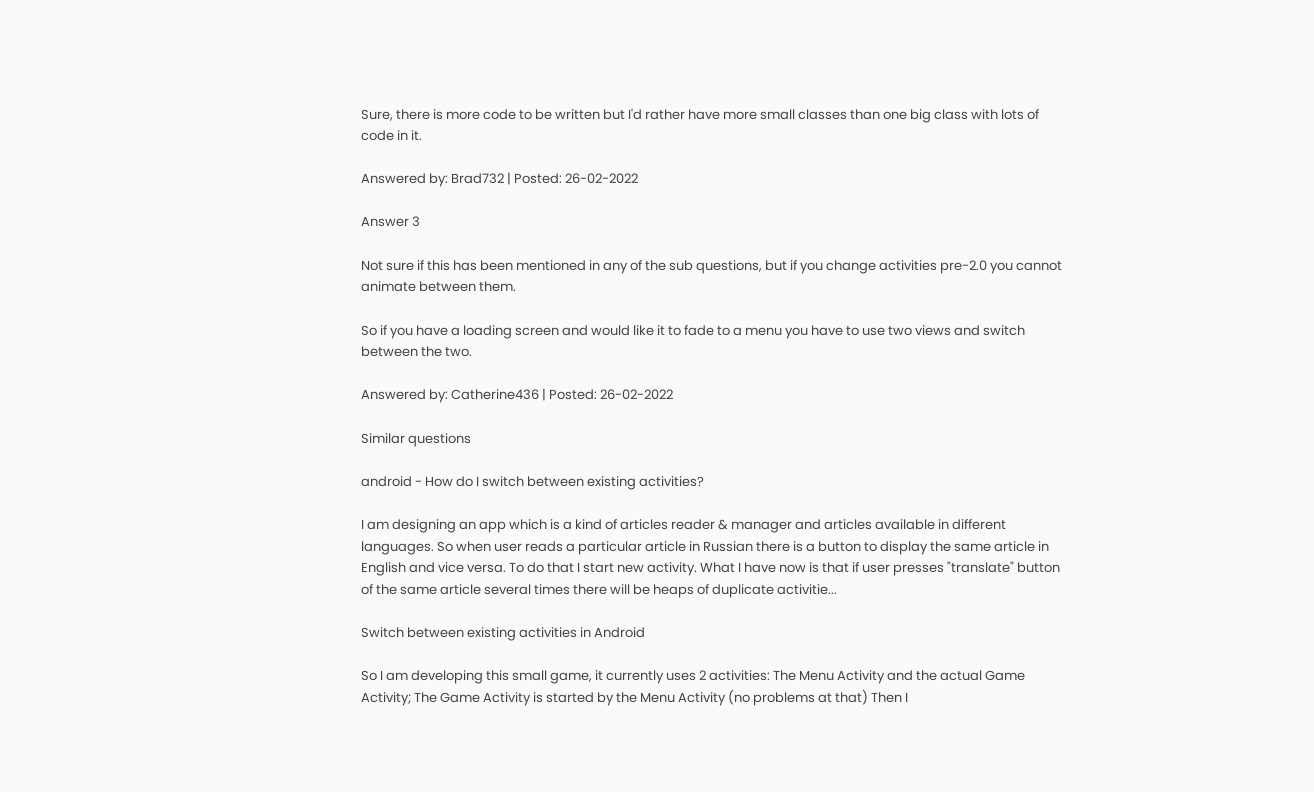Sure, there is more code to be written but I'd rather have more small classes than one big class with lots of code in it.

Answered by: Brad732 | Posted: 26-02-2022

Answer 3

Not sure if this has been mentioned in any of the sub questions, but if you change activities pre-2.0 you cannot animate between them.

So if you have a loading screen and would like it to fade to a menu you have to use two views and switch between the two.

Answered by: Catherine436 | Posted: 26-02-2022

Similar questions

android - How do I switch between existing activities?

I am designing an app which is a kind of articles reader & manager and articles available in different languages. So when user reads a particular article in Russian there is a button to display the same article in English and vice versa. To do that I start new activity. What I have now is that if user presses "translate" button of the same article several times there will be heaps of duplicate activitie...

Switch between existing activities in Android

So I am developing this small game, it currently uses 2 activities: The Menu Activity and the actual Game Activity; The Game Activity is started by the Menu Activity (no problems at that) Then I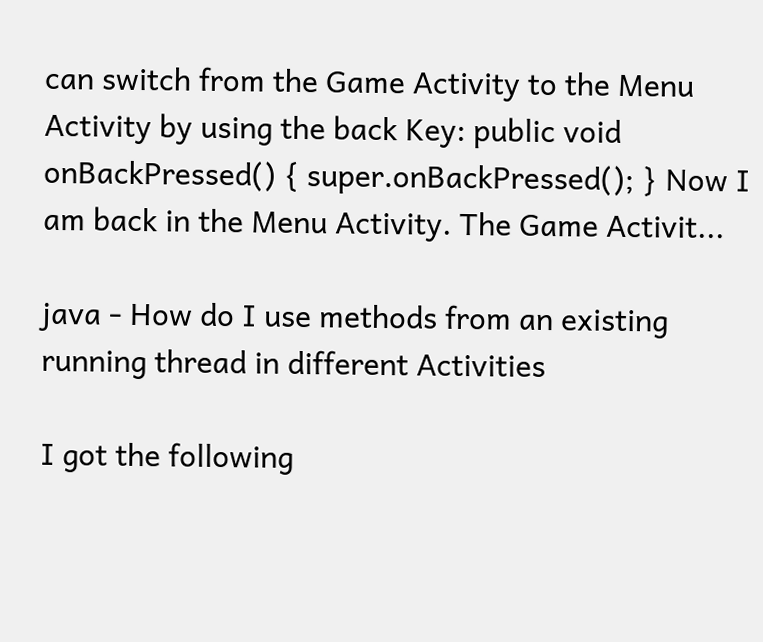can switch from the Game Activity to the Menu Activity by using the back Key: public void onBackPressed() { super.onBackPressed(); } Now I am back in the Menu Activity. The Game Activit...

java - How do I use methods from an existing running thread in different Activities

I got the following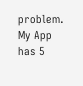problem. My App has 5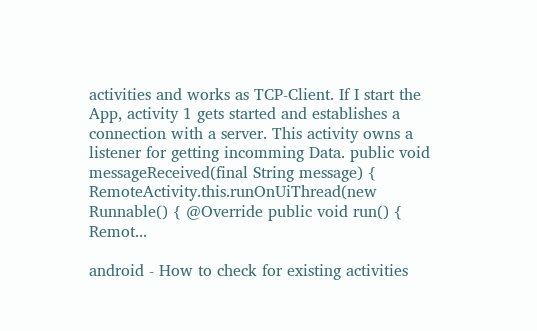activities and works as TCP-Client. If I start the App, activity 1 gets started and establishes a connection with a server. This activity owns a listener for getting incomming Data. public void messageReceived(final String message) { RemoteActivity.this.runOnUiThread(new Runnable() { @Override public void run() { Remot...

android - How to check for existing activities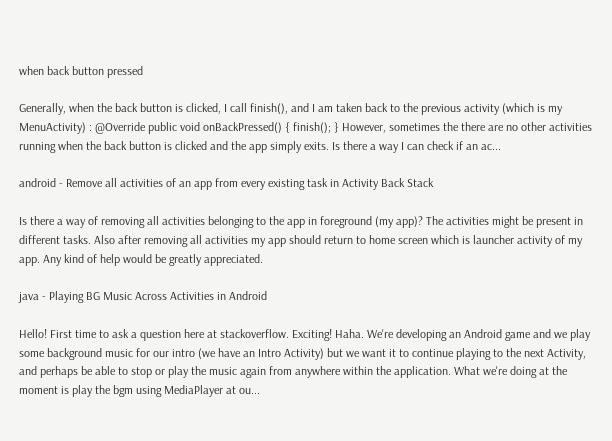when back button pressed

Generally, when the back button is clicked, I call finish(), and I am taken back to the previous activity (which is my MenuActivity) : @Override public void onBackPressed() { finish(); } However, sometimes the there are no other activities running when the back button is clicked and the app simply exits. Is there a way I can check if an ac...

android - Remove all activities of an app from every existing task in Activity Back Stack

Is there a way of removing all activities belonging to the app in foreground (my app)? The activities might be present in different tasks. Also after removing all activities my app should return to home screen which is launcher activity of my app. Any kind of help would be greatly appreciated.

java - Playing BG Music Across Activities in Android

Hello! First time to ask a question here at stackoverflow. Exciting! Haha. We're developing an Android game and we play some background music for our intro (we have an Intro Activity) but we want it to continue playing to the next Activity, and perhaps be able to stop or play the music again from anywhere within the application. What we're doing at the moment is play the bgm using MediaPlayer at ou...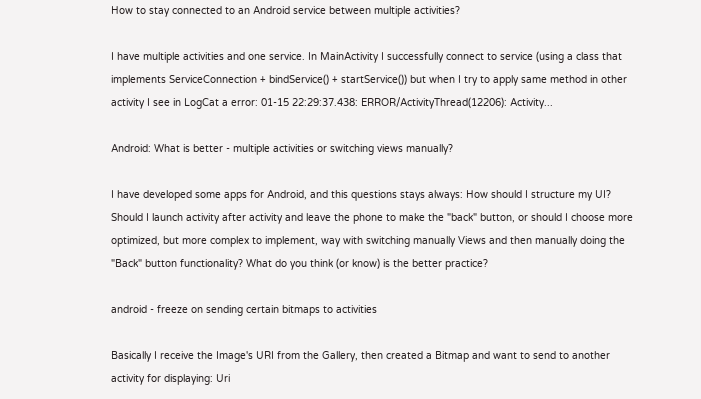How to stay connected to an Android service between multiple activities?

I have multiple activities and one service. In MainActivity I successfully connect to service (using a class that implements ServiceConnection + bindService() + startService()) but when I try to apply same method in other activity I see in LogCat a error: 01-15 22:29:37.438: ERROR/ActivityThread(12206): Activity...

Android: What is better - multiple activities or switching views manually?

I have developed some apps for Android, and this questions stays always: How should I structure my UI? Should I launch activity after activity and leave the phone to make the "back" button, or should I choose more optimized, but more complex to implement, way with switching manually Views and then manually doing the "Back" button functionality? What do you think (or know) is the better practice?

android - freeze on sending certain bitmaps to activities

Basically I receive the Image's URI from the Gallery, then created a Bitmap and want to send to another activity for displaying: Uri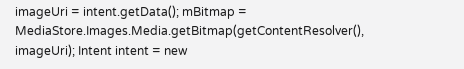imageUri = intent.getData(); mBitmap = MediaStore.Images.Media.getBitmap(getContentResolver(), imageUri); Intent intent = new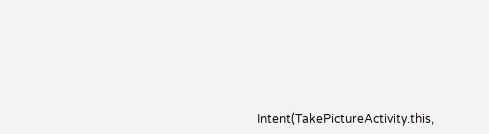Intent(TakePictureActivity.this,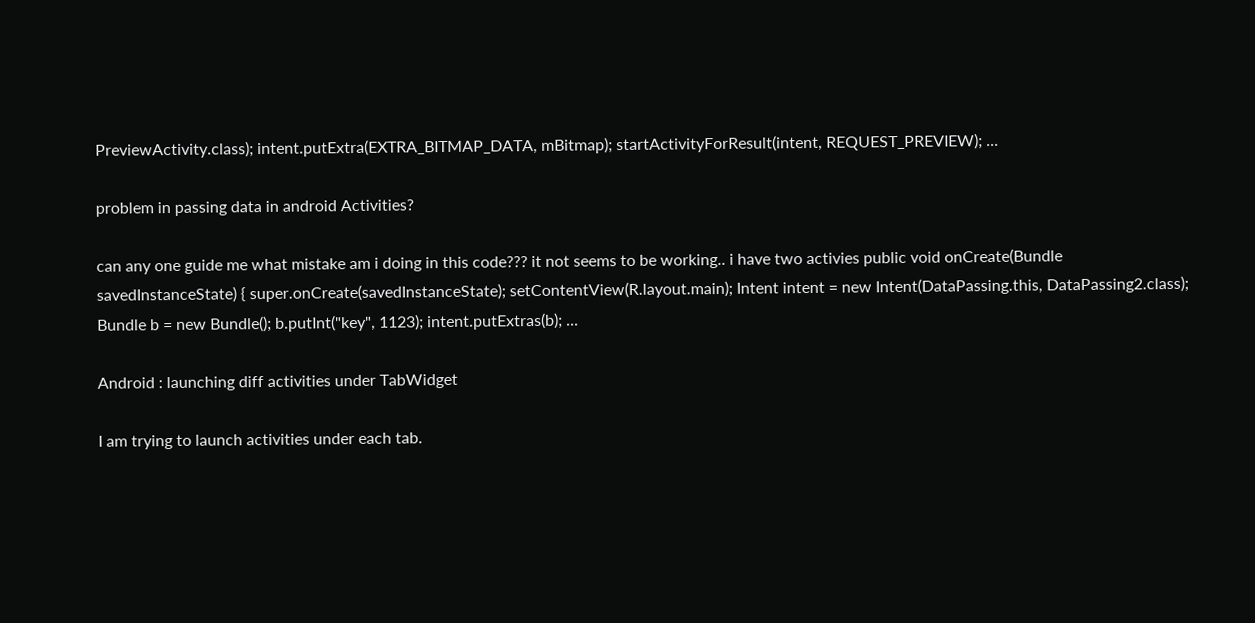PreviewActivity.class); intent.putExtra(EXTRA_BITMAP_DATA, mBitmap); startActivityForResult(intent, REQUEST_PREVIEW); ...

problem in passing data in android Activities?

can any one guide me what mistake am i doing in this code??? it not seems to be working.. i have two activies public void onCreate(Bundle savedInstanceState) { super.onCreate(savedInstanceState); setContentView(R.layout.main); Intent intent = new Intent(DataPassing.this, DataPassing2.class); Bundle b = new Bundle(); b.putInt("key", 1123); intent.putExtras(b); ...

Android : launching diff activities under TabWidget

I am trying to launch activities under each tab.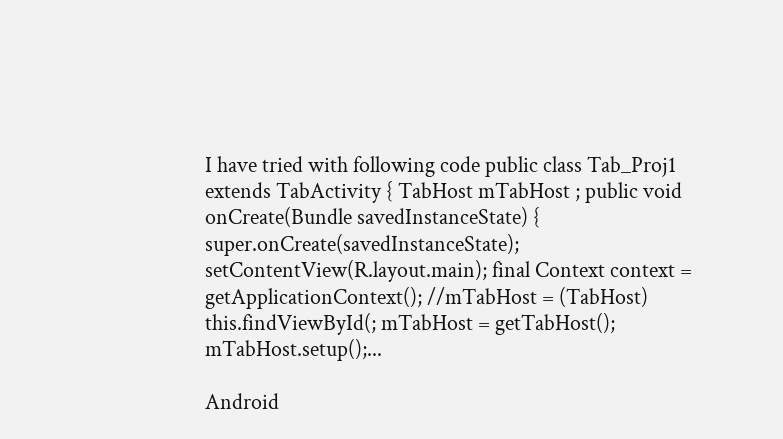I have tried with following code public class Tab_Proj1 extends TabActivity { TabHost mTabHost ; public void onCreate(Bundle savedInstanceState) { super.onCreate(savedInstanceState); setContentView(R.layout.main); final Context context = getApplicationContext(); //mTabHost = (TabHost) this.findViewById(; mTabHost = getTabHost(); mTabHost.setup();...

Android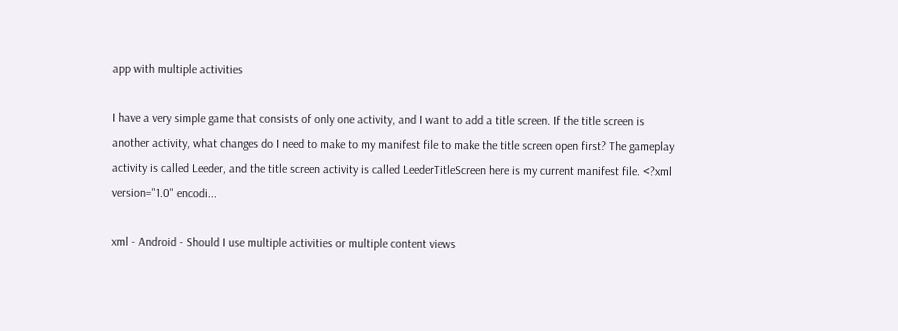app with multiple activities

I have a very simple game that consists of only one activity, and I want to add a title screen. If the title screen is another activity, what changes do I need to make to my manifest file to make the title screen open first? The gameplay activity is called Leeder, and the title screen activity is called LeederTitleScreen here is my current manifest file. <?xml version="1.0" encodi...

xml - Android - Should I use multiple activities or multiple content views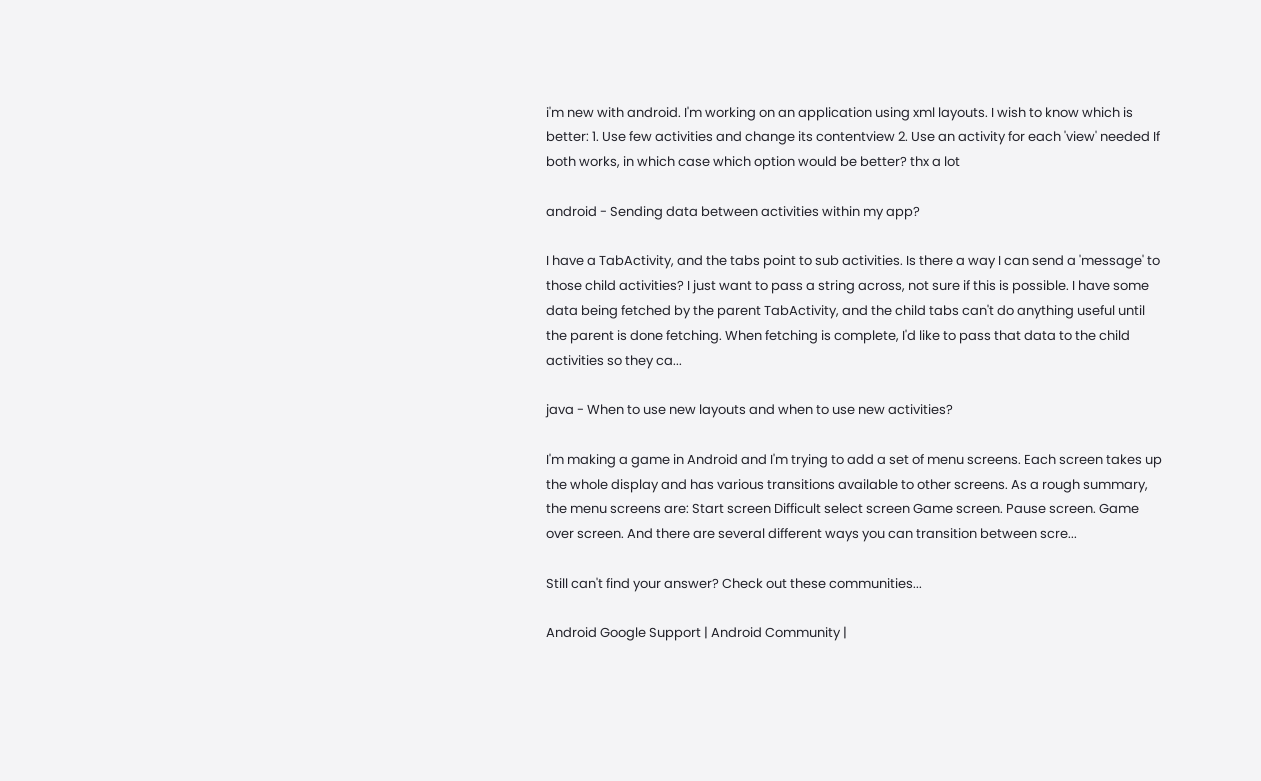i'm new with android. I'm working on an application using xml layouts. I wish to know which is better: 1. Use few activities and change its contentview 2. Use an activity for each 'view' needed If both works, in which case which option would be better? thx a lot

android - Sending data between activities within my app?

I have a TabActivity, and the tabs point to sub activities. Is there a way I can send a 'message' to those child activities? I just want to pass a string across, not sure if this is possible. I have some data being fetched by the parent TabActivity, and the child tabs can't do anything useful until the parent is done fetching. When fetching is complete, I'd like to pass that data to the child activities so they ca...

java - When to use new layouts and when to use new activities?

I'm making a game in Android and I'm trying to add a set of menu screens. Each screen takes up the whole display and has various transitions available to other screens. As a rough summary, the menu screens are: Start screen Difficult select screen Game screen. Pause screen. Game over screen. And there are several different ways you can transition between scre...

Still can't find your answer? Check out these communities...

Android Google Support | Android Community |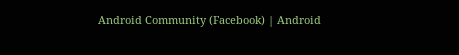Android Community (Facebook) | Android